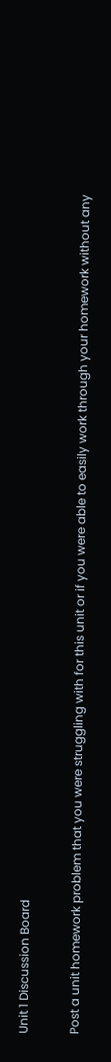Unit 1 Discussion Board

Post a unit homework problem that you were struggling with for this unit or if you were able to easily work through your homework without any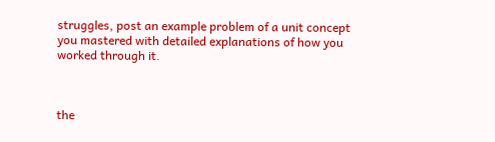struggles, post an example problem of a unit concept you mastered with detailed explanations of how you worked through it.



the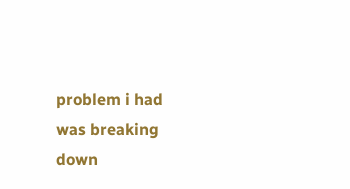problem i had was breaking down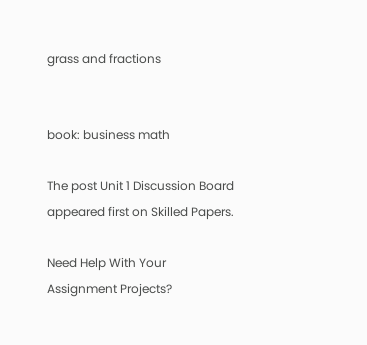grass and fractions


book: business math

The post Unit 1 Discussion Board appeared first on Skilled Papers.

Need Help With Your Assignment Projects?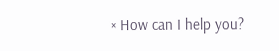× How can I help you?